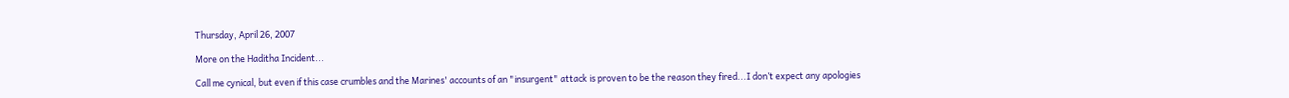Thursday, April 26, 2007

More on the Haditha Incident...

Call me cynical, but even if this case crumbles and the Marines' accounts of an "insurgent" attack is proven to be the reason they fired...I don’t expect any apologies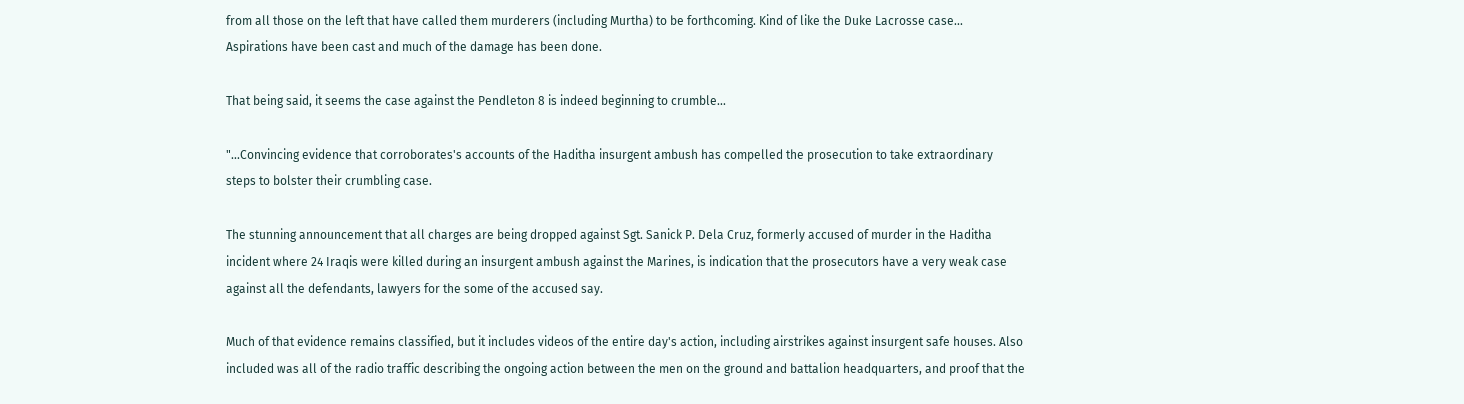from all those on the left that have called them murderers (including Murtha) to be forthcoming. Kind of like the Duke Lacrosse case... Aspirations have been cast and much of the damage has been done.

That being said, it seems the case against the Pendleton 8 is indeed beginning to crumble...

"...Convincing evidence that corroborates's accounts of the Haditha insurgent ambush has compelled the prosecution to take extraordinary steps to bolster their crumbling case.

The stunning announcement that all charges are being dropped against Sgt. Sanick P. Dela Cruz, formerly accused of murder in the Haditha incident where 24 Iraqis were killed during an insurgent ambush against the Marines, is indication that the prosecutors have a very weak case against all the defendants, lawyers for the some of the accused say.

Much of that evidence remains classified, but it includes videos of the entire day's action, including airstrikes against insurgent safe houses. Also included was all of the radio traffic describing the ongoing action between the men on the ground and battalion headquarters, and proof that the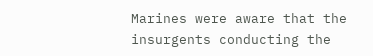Marines were aware that the insurgents conducting the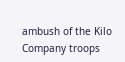ambush of the Kilo Company troops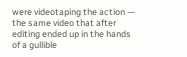were videotaping the action — the same video that after editing ended up in the hands of a gullible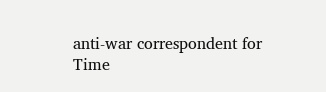anti-war correspondent for Time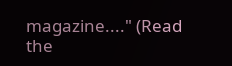magazine...." (Read the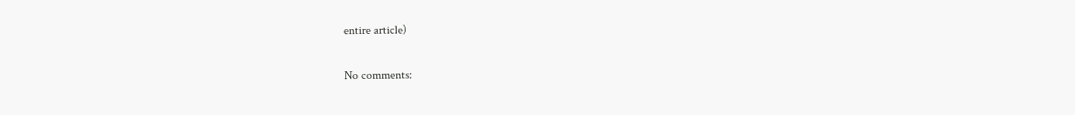entire article)

No comments: